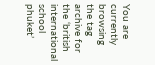You are currently browsing the tag archive for the ‘british international school phuket’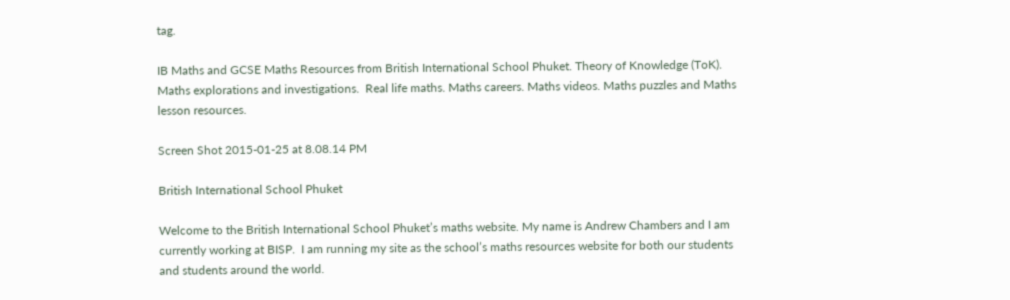tag.

IB Maths and GCSE Maths Resources from British International School Phuket. Theory of Knowledge (ToK). Maths explorations and investigations.  Real life maths. Maths careers. Maths videos. Maths puzzles and Maths lesson resources.

Screen Shot 2015-01-25 at 8.08.14 PM

British International School Phuket

Welcome to the British International School Phuket’s maths website. My name is Andrew Chambers and I am currently working at BISP.  I am running my site as the school’s maths resources website for both our students and students around the world.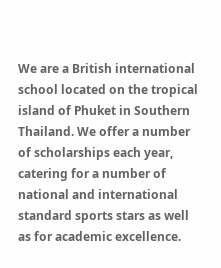We are a British international school located on the tropical island of Phuket in Southern Thailand. We offer a number of scholarships each year, catering for a number of national and international standard sports stars as well as for academic excellence.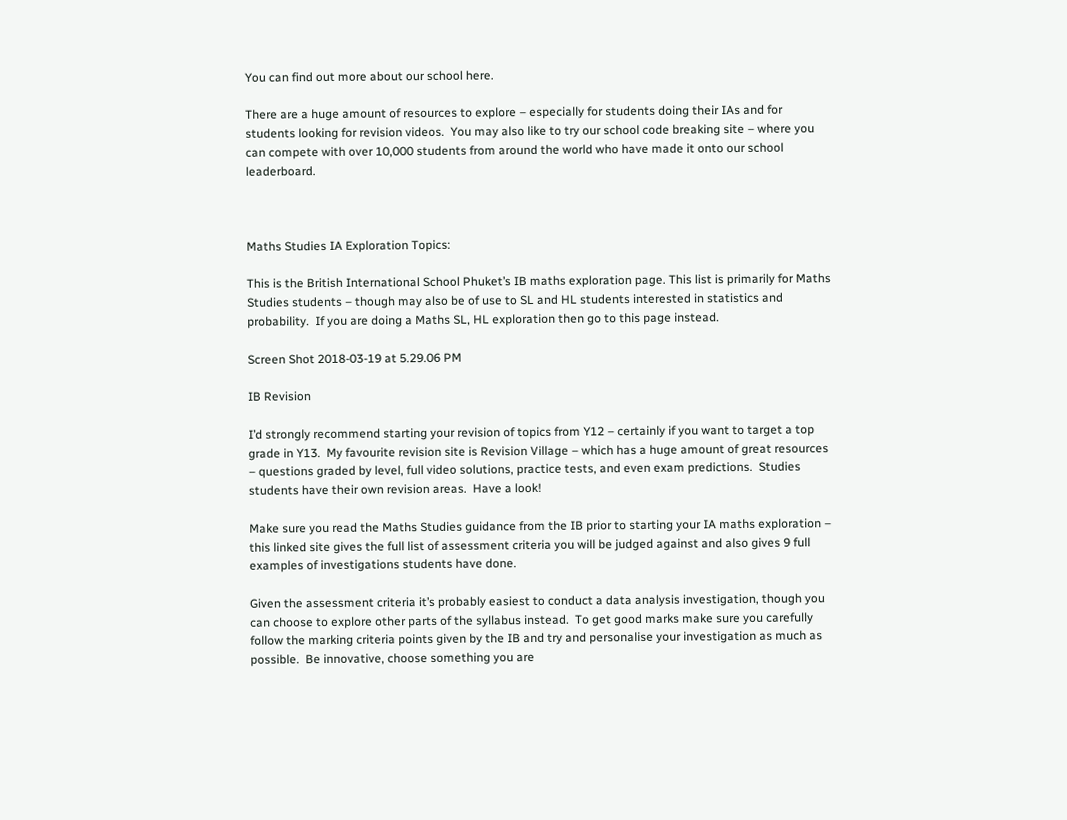You can find out more about our school here.

There are a huge amount of resources to explore – especially for students doing their IAs and for students looking for revision videos.  You may also like to try our school code breaking site – where you can compete with over 10,000 students from around the world who have made it onto our school leaderboard.



Maths Studies IA Exploration Topics:

This is the British International School Phuket’s IB maths exploration page. This list is primarily for Maths Studies students – though may also be of use to SL and HL students interested in statistics and probability.  If you are doing a Maths SL, HL exploration then go to this page instead.

Screen Shot 2018-03-19 at 5.29.06 PM

IB Revision

I’d strongly recommend starting your revision of topics from Y12 – certainly if you want to target a top grade in Y13.  My favourite revision site is Revision Village – which has a huge amount of great resources – questions graded by level, full video solutions, practice tests, and even exam predictions.  Studies students have their own revision areas.  Have a look!

Make sure you read the Maths Studies guidance from the IB prior to starting your IA maths exploration – this linked site gives the full list of assessment criteria you will be judged against and also gives 9 full examples of investigations students have done.

Given the assessment criteria it’s probably easiest to conduct a data analysis investigation, though you can choose to explore other parts of the syllabus instead.  To get good marks make sure you carefully follow the marking criteria points given by the IB and try and personalise your investigation as much as possible.  Be innovative, choose something you are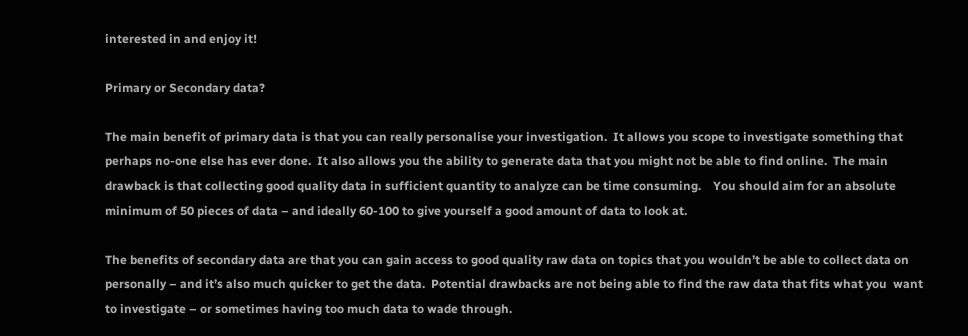interested in and enjoy it!

Primary or Secondary data?

The main benefit of primary data is that you can really personalise your investigation.  It allows you scope to investigate something that perhaps no-one else has ever done.  It also allows you the ability to generate data that you might not be able to find online.  The main drawback is that collecting good quality data in sufficient quantity to analyze can be time consuming.    You should aim for an absolute minimum of 50 pieces of data – and ideally 60-100 to give yourself a good amount of data to look at.

The benefits of secondary data are that you can gain access to good quality raw data on topics that you wouldn’t be able to collect data on personally – and it’s also much quicker to get the data.  Potential drawbacks are not being able to find the raw data that fits what you  want to investigate – or sometimes having too much data to wade through.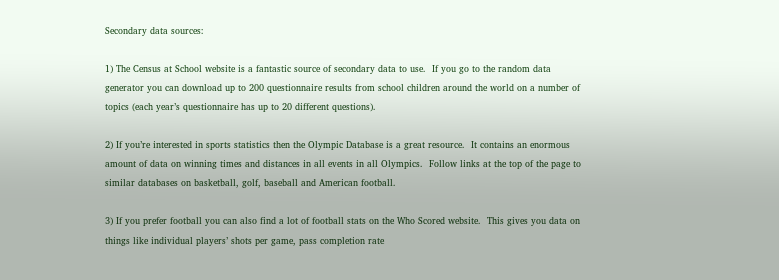Secondary data sources:

1) The Census at School website is a fantastic source of secondary data to use.  If you go to the random data generator you can download up to 200 questionnaire results from school children around the world on a number of topics (each year’s questionnaire has up to 20 different questions).

2) If you’re interested in sports statistics then the Olympic Database is a great resource.  It contains an enormous amount of data on winning times and distances in all events in all Olympics.  Follow links at the top of the page to similar databases on basketball, golf, baseball and American football.

3) If you prefer football you can also find a lot of football stats on the Who Scored website.  This gives you data on things like individual players’ shots per game, pass completion rate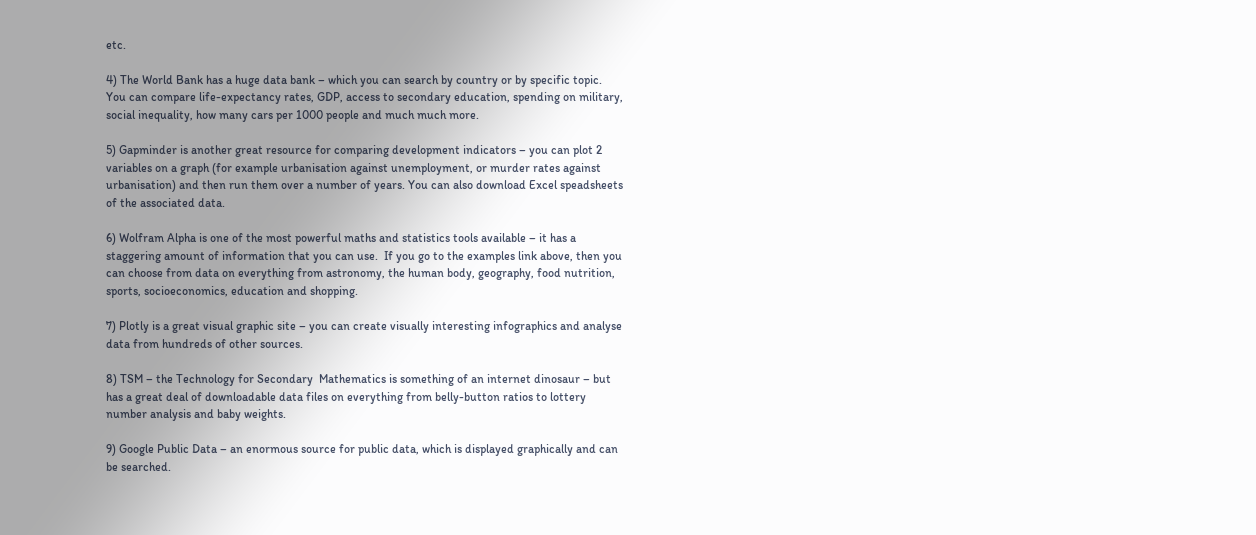etc.

4) The World Bank has a huge data bank – which you can search by country or by specific topic.  You can compare life-expectancy rates, GDP, access to secondary education, spending on military, social inequality, how many cars per 1000 people and much much more.

5) Gapminder is another great resource for comparing development indicators – you can plot 2 variables on a graph (for example urbanisation against unemployment, or murder rates against urbanisation) and then run them over a number of years. You can also download Excel speadsheets of the associated data.

6) Wolfram Alpha is one of the most powerful maths and statistics tools available – it has a staggering amount of information that you can use.  If you go to the examples link above, then you can choose from data on everything from astronomy, the human body, geography, food nutrition, sports, socioeconomics, education and shopping.

7) Plotly is a great visual graphic site – you can create visually interesting infographics and analyse data from hundreds of other sources.

8) TSM – the Technology for Secondary  Mathematics is something of an internet dinosaur – but has a great deal of downloadable data files on everything from belly-button ratios to lottery number analysis and baby weights.

9) Google Public Data – an enormous source for public data, which is displayed graphically and can be searched.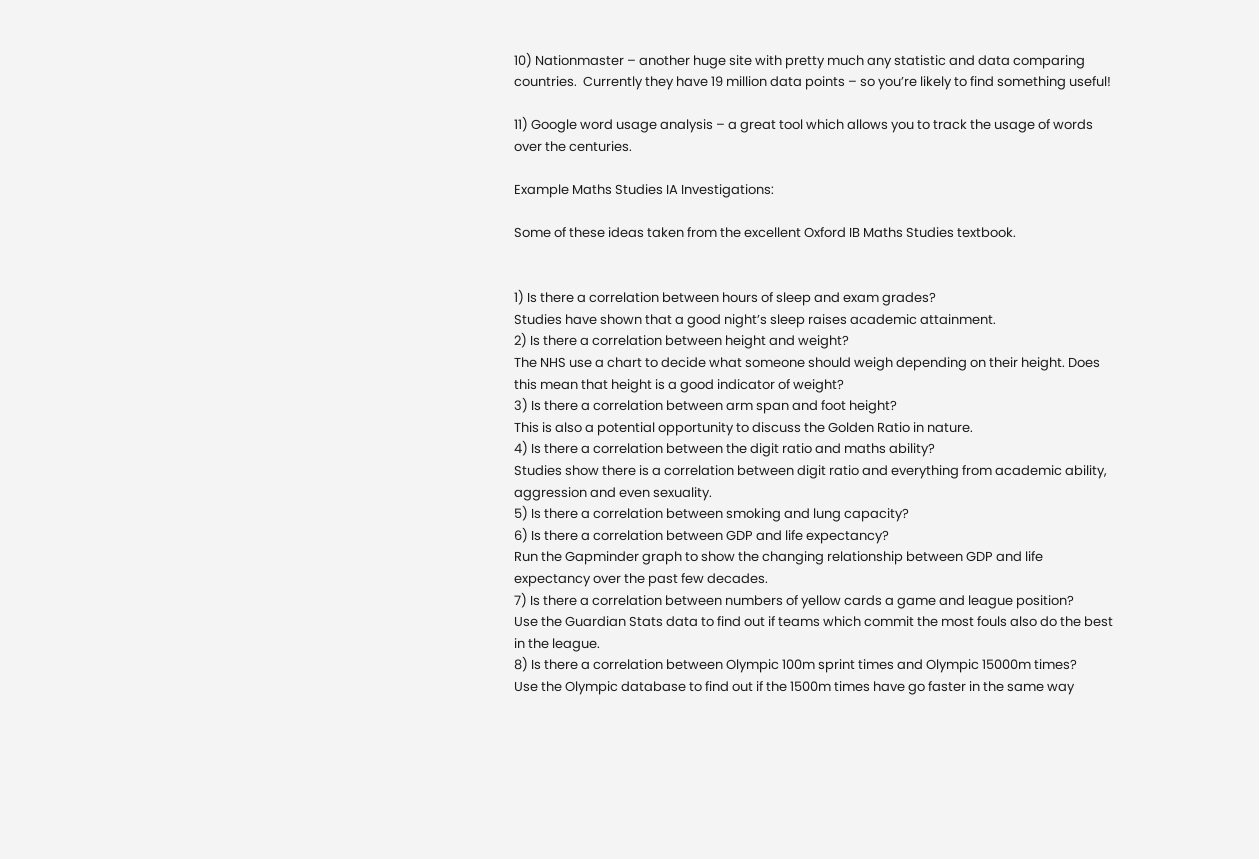10) Nationmaster – another huge site with pretty much any statistic and data comparing countries.  Currently they have 19 million data points – so you’re likely to find something useful!

11) Google word usage analysis – a great tool which allows you to track the usage of words over the centuries.

Example Maths Studies IA Investigations:

Some of these ideas taken from the excellent Oxford IB Maths Studies textbook.


1) Is there a correlation between hours of sleep and exam grades?
Studies have shown that a good night’s sleep raises academic attainment.
2) Is there a correlation between height and weight?
The NHS use a chart to decide what someone should weigh depending on their height. Does this mean that height is a good indicator of weight?
3) Is there a correlation between arm span and foot height?
This is also a potential opportunity to discuss the Golden Ratio in nature.
4) Is there a correlation between the digit ratio and maths ability?
Studies show there is a correlation between digit ratio and everything from academic ability, aggression and even sexuality.
5) Is there a correlation between smoking and lung capacity?
6) Is there a correlation between GDP and life expectancy?
Run the Gapminder graph to show the changing relationship between GDP and life expectancy over the past few decades.
7) Is there a correlation between numbers of yellow cards a game and league position?
Use the Guardian Stats data to find out if teams which commit the most fouls also do the best in the league.
8) Is there a correlation between Olympic 100m sprint times and Olympic 15000m times?
Use the Olympic database to find out if the 1500m times have go faster in the same way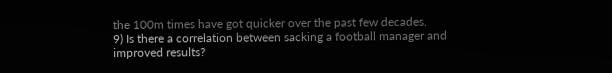the 100m times have got quicker over the past few decades.
9) Is there a correlation between sacking a football manager and improved results?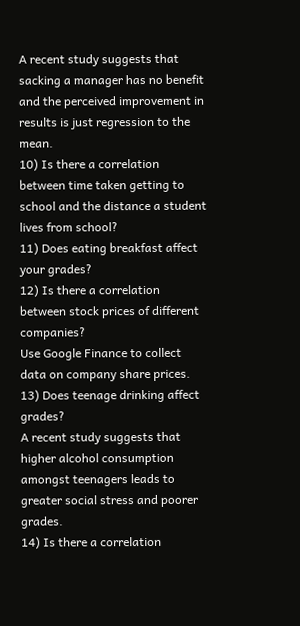A recent study suggests that sacking a manager has no benefit and the perceived improvement in results is just regression to the mean.
10) Is there a correlation between time taken getting to school and the distance a student lives from school?
11) Does eating breakfast affect your grades?
12) Is there a correlation between stock prices of different companies?
Use Google Finance to collect data on company share prices.
13) Does teenage drinking affect grades?
A recent study suggests that higher alcohol consumption amongst teenagers leads to greater social stress and poorer grades.
14) Is there a correlation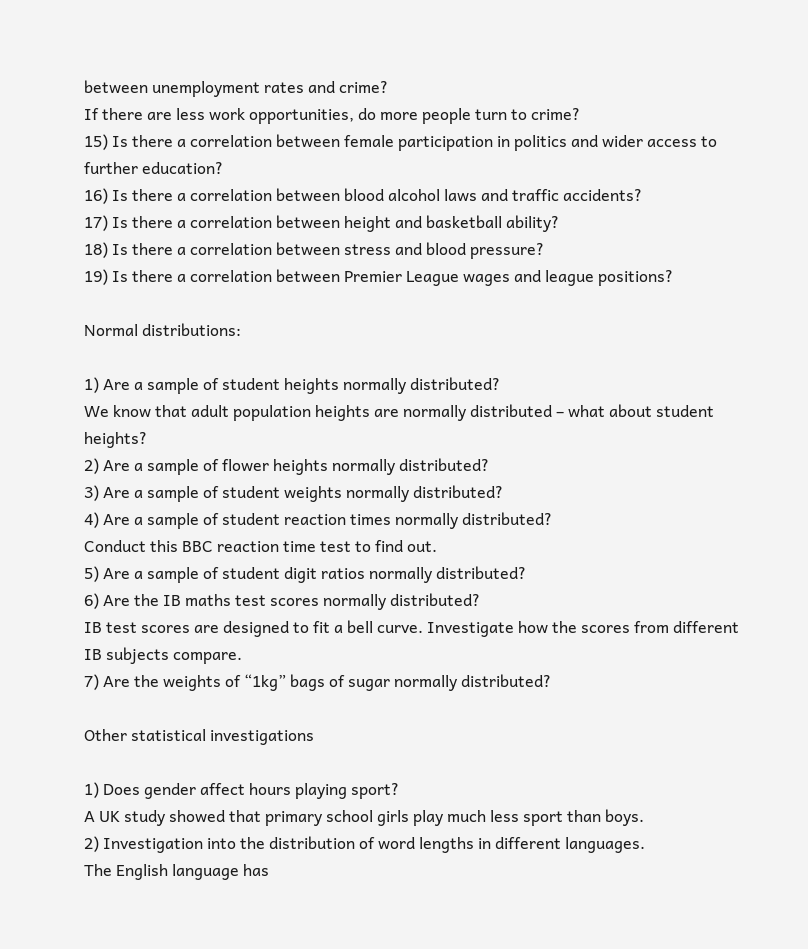between unemployment rates and crime?
If there are less work opportunities, do more people turn to crime?
15) Is there a correlation between female participation in politics and wider access to further education?
16) Is there a correlation between blood alcohol laws and traffic accidents?
17) Is there a correlation between height and basketball ability?
18) Is there a correlation between stress and blood pressure?
19) Is there a correlation between Premier League wages and league positions?

Normal distributions:

1) Are a sample of student heights normally distributed?
We know that adult population heights are normally distributed – what about student heights?
2) Are a sample of flower heights normally distributed?
3) Are a sample of student weights normally distributed?
4) Are a sample of student reaction times normally distributed?
Conduct this BBC reaction time test to find out.
5) Are a sample of student digit ratios normally distributed?
6) Are the IB maths test scores normally distributed?
IB test scores are designed to fit a bell curve. Investigate how the scores from different IB subjects compare.
7) Are the weights of “1kg” bags of sugar normally distributed?

Other statistical investigations

1) Does gender affect hours playing sport?
A UK study showed that primary school girls play much less sport than boys.
2) Investigation into the distribution of word lengths in different languages.
The English language has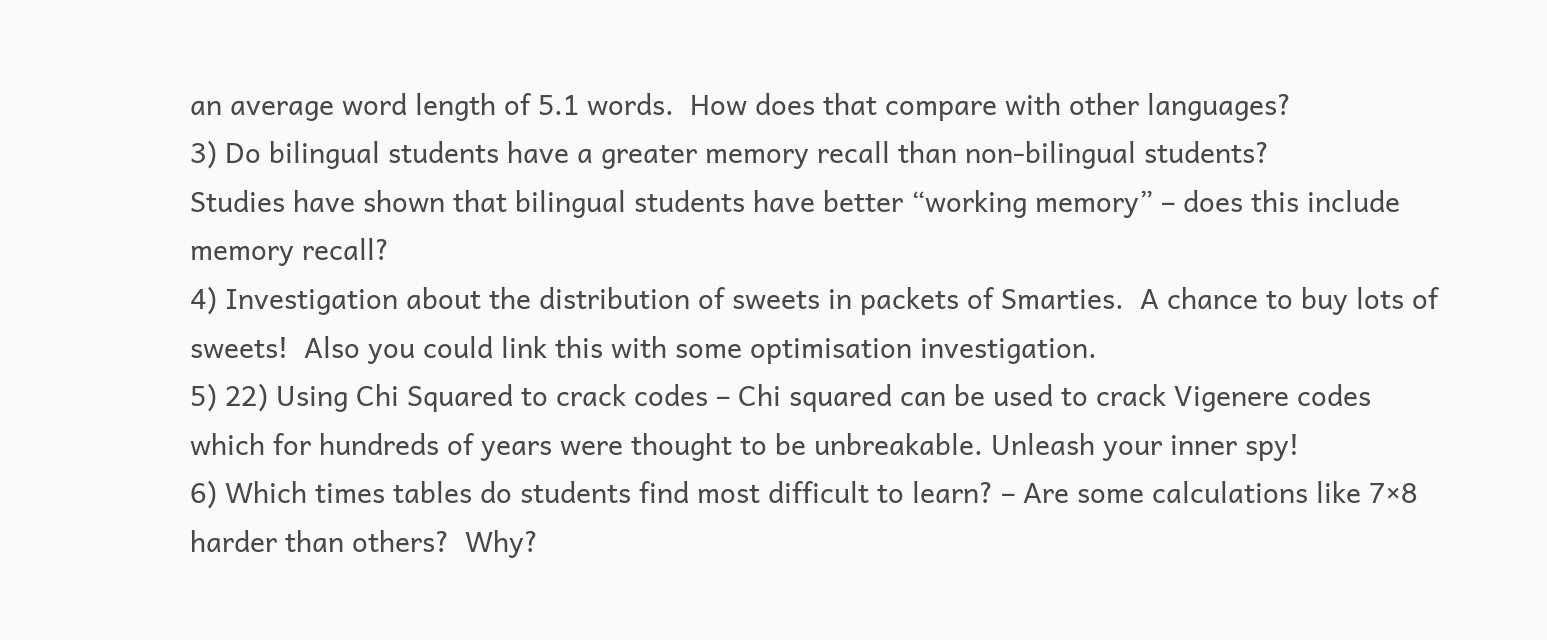an average word length of 5.1 words.  How does that compare with other languages?
3) Do bilingual students have a greater memory recall than non-bilingual students?
Studies have shown that bilingual students have better “working memory” – does this include memory recall?
4) Investigation about the distribution of sweets in packets of Smarties.  A chance to buy lots of sweets!  Also you could link this with some optimisation investigation.
5) 22) Using Chi Squared to crack codes – Chi squared can be used to crack Vigenere codes which for hundreds of years were thought to be unbreakable. Unleash your inner spy!
6) Which times tables do students find most difficult to learn? – Are some calculations like 7×8 harder than others?  Why?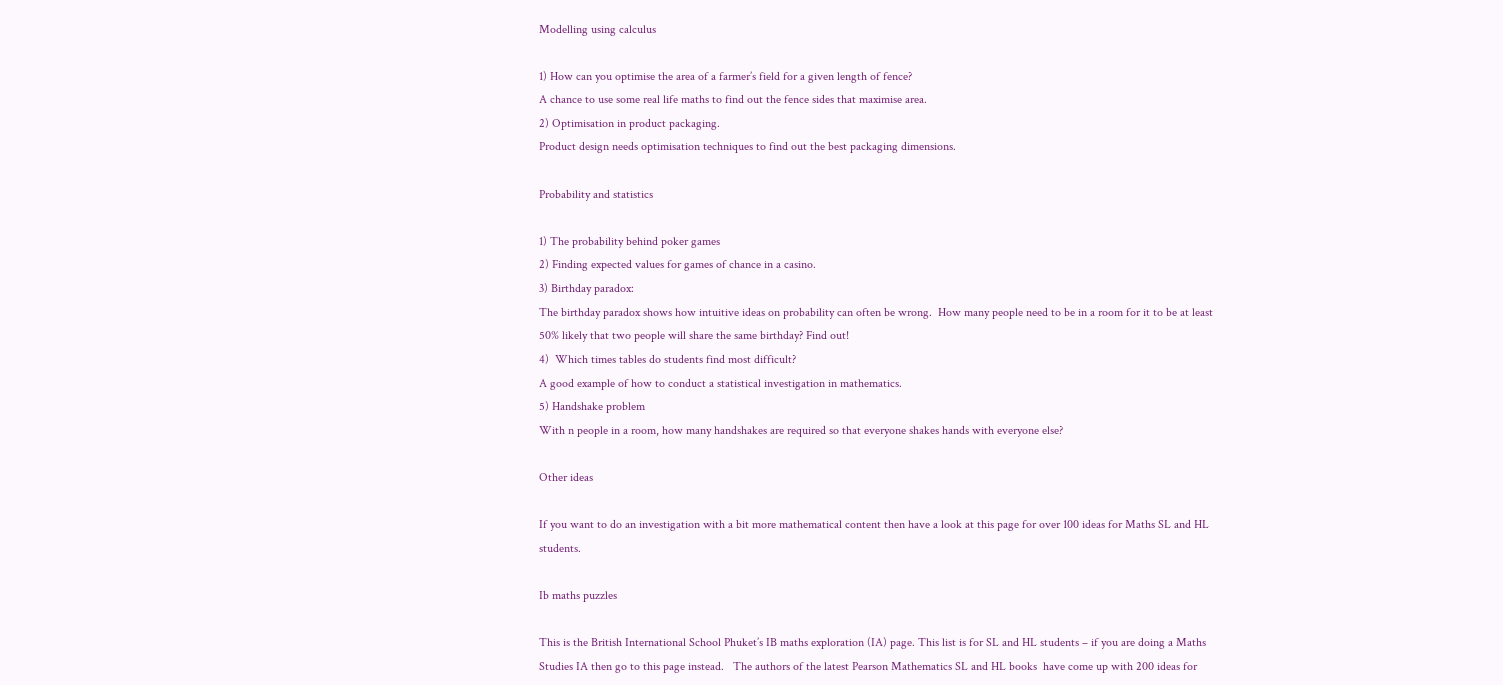Modelling using calculus

1) How can you optimise the area of a farmer’s field for a given length of fence?
A chance to use some real life maths to find out the fence sides that maximise area.
2) Optimisation in product packaging.
Product design needs optimisation techniques to find out the best packaging dimensions.

Probability and statistics

1) The probability behind poker games
2) Finding expected values for games of chance in a casino.
3) Birthday paradox:
The birthday paradox shows how intuitive ideas on probability can often be wrong.  How many people need to be in a room for it to be at least 50% likely that two people will share the same birthday? Find out!
4)  Which times tables do students find most difficult?
A good example of how to conduct a statistical investigation in mathematics.
5) Handshake problem
With n people in a room, how many handshakes are required so that everyone shakes hands with everyone else?

Other ideas

If you want to do an investigation with a bit more mathematical content then have a look at this page for over 100 ideas for Maths SL and HL students.

Ib maths puzzles

This is the British International School Phuket’s IB maths exploration (IA) page. This list is for SL and HL students – if you are doing a Maths Studies IA then go to this page instead.   The authors of the latest Pearson Mathematics SL and HL books  have come up with 200 ideas for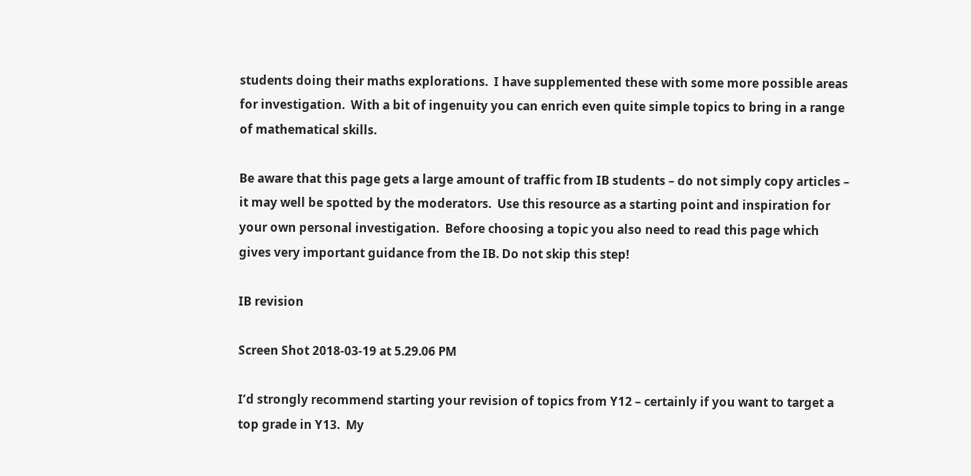students doing their maths explorations.  I have supplemented these with some more possible areas for investigation.  With a bit of ingenuity you can enrich even quite simple topics to bring in a range of mathematical skills.

Be aware that this page gets a large amount of traffic from IB students – do not simply copy articles – it may well be spotted by the moderators.  Use this resource as a starting point and inspiration for your own personal investigation.  Before choosing a topic you also need to read this page which gives very important guidance from the IB. Do not skip this step!

IB revision

Screen Shot 2018-03-19 at 5.29.06 PM

I’d strongly recommend starting your revision of topics from Y12 – certainly if you want to target a top grade in Y13.  My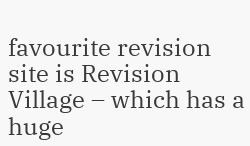favourite revision site is Revision Village – which has a huge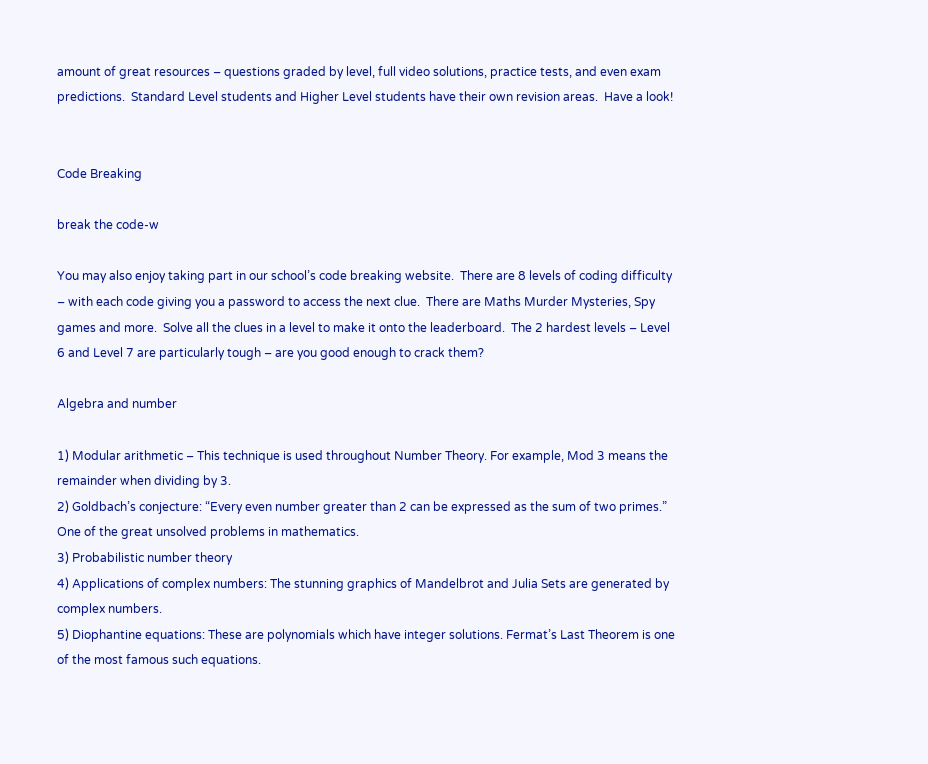amount of great resources – questions graded by level, full video solutions, practice tests, and even exam predictions.  Standard Level students and Higher Level students have their own revision areas.  Have a look!


Code Breaking

break the code-w

You may also enjoy taking part in our school’s code breaking website.  There are 8 levels of coding difficulty – with each code giving you a password to access the next clue.  There are Maths Murder Mysteries, Spy games and more.  Solve all the clues in a level to make it onto the leaderboard.  The 2 hardest levels – Level 6 and Level 7 are particularly tough – are you good enough to crack them?

Algebra and number

1) Modular arithmetic – This technique is used throughout Number Theory. For example, Mod 3 means the remainder when dividing by 3.
2) Goldbach’s conjecture: “Every even number greater than 2 can be expressed as the sum of two primes.” One of the great unsolved problems in mathematics.
3) Probabilistic number theory
4) Applications of complex numbers: The stunning graphics of Mandelbrot and Julia Sets are generated by complex numbers.
5) Diophantine equations: These are polynomials which have integer solutions. Fermat’s Last Theorem is one of the most famous such equations.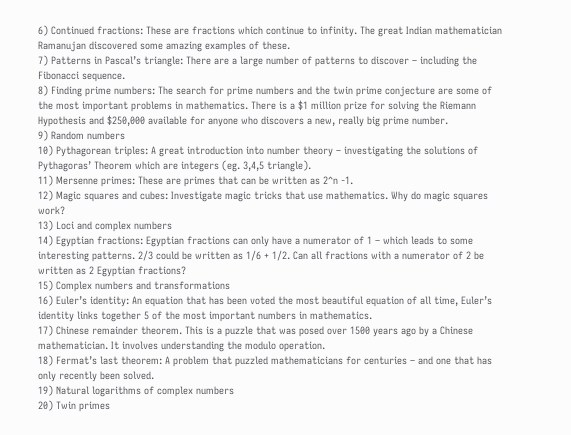6) Continued fractions: These are fractions which continue to infinity. The great Indian mathematician Ramanujan discovered some amazing examples of these.
7) Patterns in Pascal’s triangle: There are a large number of patterns to discover – including the Fibonacci sequence.
8) Finding prime numbers: The search for prime numbers and the twin prime conjecture are some of the most important problems in mathematics. There is a $1 million prize for solving the Riemann Hypothesis and $250,000 available for anyone who discovers a new, really big prime number.
9) Random numbers
10) Pythagorean triples: A great introduction into number theory – investigating the solutions of Pythagoras’ Theorem which are integers (eg. 3,4,5 triangle).
11) Mersenne primes: These are primes that can be written as 2^n -1.
12) Magic squares and cubes: Investigate magic tricks that use mathematics. Why do magic squares work?
13) Loci and complex numbers
14) Egyptian fractions: Egyptian fractions can only have a numerator of 1 – which leads to some interesting patterns. 2/3 could be written as 1/6 + 1/2. Can all fractions with a numerator of 2 be written as 2 Egyptian fractions?
15) Complex numbers and transformations
16) Euler’s identity: An equation that has been voted the most beautiful equation of all time, Euler’s identity links together 5 of the most important numbers in mathematics.
17) Chinese remainder theorem. This is a puzzle that was posed over 1500 years ago by a Chinese mathematician. It involves understanding the modulo operation.
18) Fermat’s last theorem: A problem that puzzled mathematicians for centuries – and one that has only recently been solved.
19) Natural logarithms of complex numbers
20) Twin primes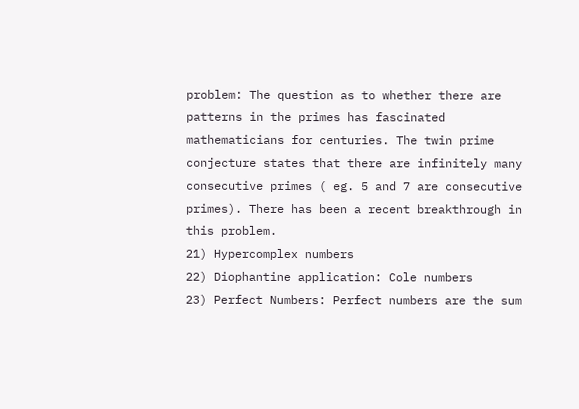problem: The question as to whether there are patterns in the primes has fascinated mathematicians for centuries. The twin prime conjecture states that there are infinitely many consecutive primes ( eg. 5 and 7 are consecutive primes). There has been a recent breakthrough in this problem.
21) Hypercomplex numbers
22) Diophantine application: Cole numbers
23) Perfect Numbers: Perfect numbers are the sum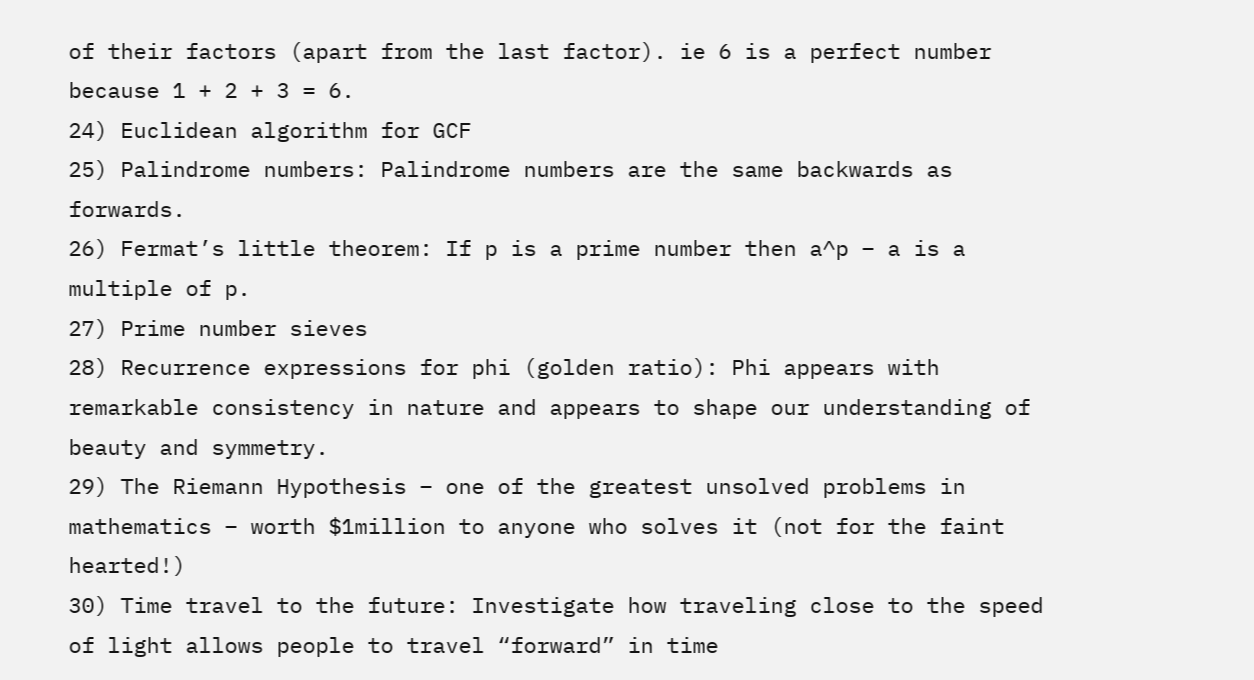of their factors (apart from the last factor). ie 6 is a perfect number because 1 + 2 + 3 = 6.
24) Euclidean algorithm for GCF
25) Palindrome numbers: Palindrome numbers are the same backwards as forwards.
26) Fermat’s little theorem: If p is a prime number then a^p – a is a multiple of p.
27) Prime number sieves
28) Recurrence expressions for phi (golden ratio): Phi appears with remarkable consistency in nature and appears to shape our understanding of beauty and symmetry.
29) The Riemann Hypothesis – one of the greatest unsolved problems in mathematics – worth $1million to anyone who solves it (not for the faint hearted!)
30) Time travel to the future: Investigate how traveling close to the speed of light allows people to travel “forward” in time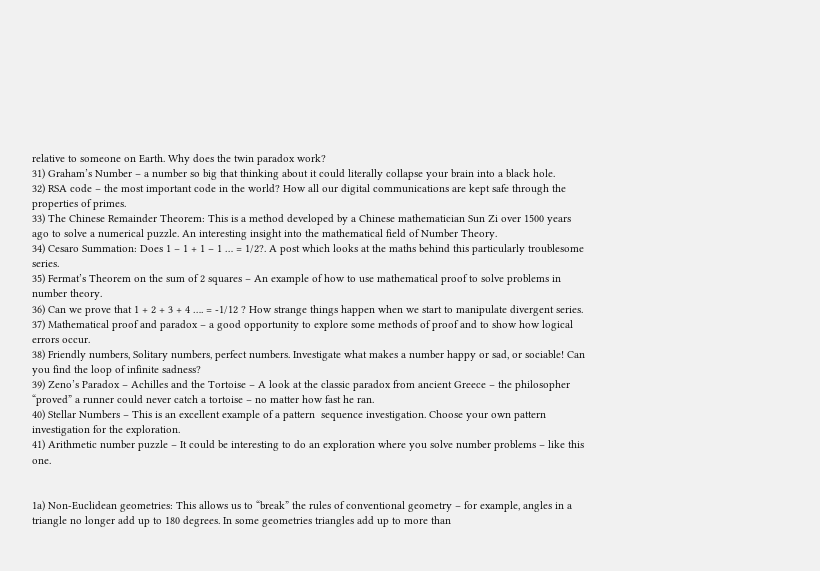relative to someone on Earth. Why does the twin paradox work?
31) Graham’s Number – a number so big that thinking about it could literally collapse your brain into a black hole.
32) RSA code – the most important code in the world? How all our digital communications are kept safe through the properties of primes.
33) The Chinese Remainder Theorem: This is a method developed by a Chinese mathematician Sun Zi over 1500 years ago to solve a numerical puzzle. An interesting insight into the mathematical field of Number Theory.
34) Cesaro Summation: Does 1 – 1 + 1 – 1 … = 1/2?. A post which looks at the maths behind this particularly troublesome series.
35) Fermat’s Theorem on the sum of 2 squares – An example of how to use mathematical proof to solve problems in number theory.
36) Can we prove that 1 + 2 + 3 + 4 …. = -1/12 ? How strange things happen when we start to manipulate divergent series.
37) Mathematical proof and paradox – a good opportunity to explore some methods of proof and to show how logical errors occur.
38) Friendly numbers, Solitary numbers, perfect numbers. Investigate what makes a number happy or sad, or sociable! Can you find the loop of infinite sadness?
39) Zeno’s Paradox – Achilles and the Tortoise – A look at the classic paradox from ancient Greece – the philosopher “proved” a runner could never catch a tortoise – no matter how fast he ran.
40) Stellar Numbers – This is an excellent example of a pattern  sequence investigation. Choose your own pattern investigation for the exploration.
41) Arithmetic number puzzle – It could be interesting to do an exploration where you solve number problems – like this one.


1a) Non-Euclidean geometries: This allows us to “break” the rules of conventional geometry – for example, angles in a triangle no longer add up to 180 degrees. In some geometries triangles add up to more than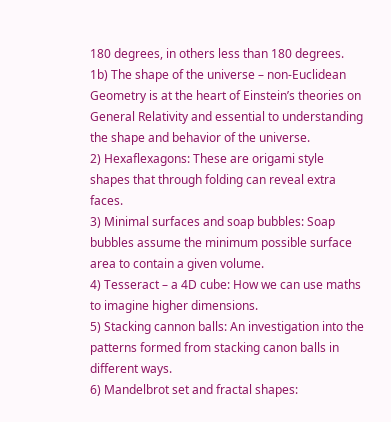180 degrees, in others less than 180 degrees.
1b) The shape of the universe – non-Euclidean Geometry is at the heart of Einstein’s theories on General Relativity and essential to understanding the shape and behavior of the universe.
2) Hexaflexagons: These are origami style shapes that through folding can reveal extra faces.
3) Minimal surfaces and soap bubbles: Soap bubbles assume the minimum possible surface area to contain a given volume.
4) Tesseract – a 4D cube: How we can use maths to imagine higher dimensions.
5) Stacking cannon balls: An investigation into the patterns formed from stacking canon balls in different ways.
6) Mandelbrot set and fractal shapes: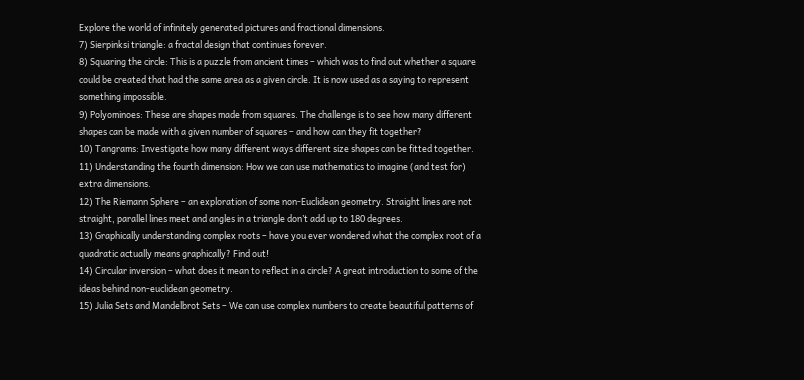Explore the world of infinitely generated pictures and fractional dimensions.
7) Sierpinksi triangle: a fractal design that continues forever.
8) Squaring the circle: This is a puzzle from ancient times – which was to find out whether a square could be created that had the same area as a given circle. It is now used as a saying to represent something impossible.
9) Polyominoes: These are shapes made from squares. The challenge is to see how many different shapes can be made with a given number of squares – and how can they fit together?
10) Tangrams: Investigate how many different ways different size shapes can be fitted together.
11) Understanding the fourth dimension: How we can use mathematics to imagine (and test for) extra dimensions.
12) The Riemann Sphere – an exploration of some non-Euclidean geometry. Straight lines are not straight, parallel lines meet and angles in a triangle don’t add up to 180 degrees.
13) Graphically understanding complex roots – have you ever wondered what the complex root of a quadratic actually means graphically? Find out!
14) Circular inversion – what does it mean to reflect in a circle? A great introduction to some of the ideas behind non-euclidean geometry.
15) Julia Sets and Mandelbrot Sets – We can use complex numbers to create beautiful patterns of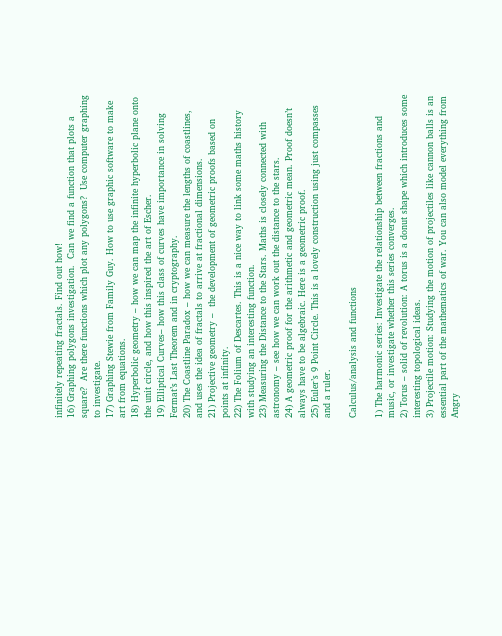infinitely repeating fractals. Find out how!
16) Graphing polygons investigation.  Can we find a function that plots a square?  Are there functions which plot any polygons?  Use computer graphing to investigate.
17) Graphing Stewie from Family Guy. How to use graphic software to make art from equations.
18) Hyperbolic geometry – how we can map the infinite hyperbolic plane onto the unit circle, and how this inspired the art of Escher.
19) Elliptical Curves– how this class of curves have importance in solving Fermat’s Last Theorem and in cryptography.
20) The Coastline Paradox – how we can measure the lengths of coastlines, and uses the idea of fractals to arrive at fractional dimensions.
21) Projective geometry –  the development of geometric proofs based on points at infinity.
22) The Folium of Descartes. This is a nice way to link some maths history with studying an interesting function.
23) Measuring the Distance to the Stars. Maths is closely connected with astronomy – see how we can work out the distance to the stars.
24) A geometric proof for the arithmetic and geometric mean. Proof doesn’t always have to be algebraic. Here is a geometric proof.
25) Euler’s 9 Point Circle. This is a lovely construction using just compasses and a ruler.

Calculus/analysis and functions

1) The harmonic series: Investigate the relationship between fractions and music, or investigate whether this series converges.
2) Torus – solid of revolution: A torus is a donut shape which introduces some interesting topological ideas.
3) Projectile motion: Studying the motion of projectiles like cannon balls is an essential part of the mathematics of war. You can also model everything from Angry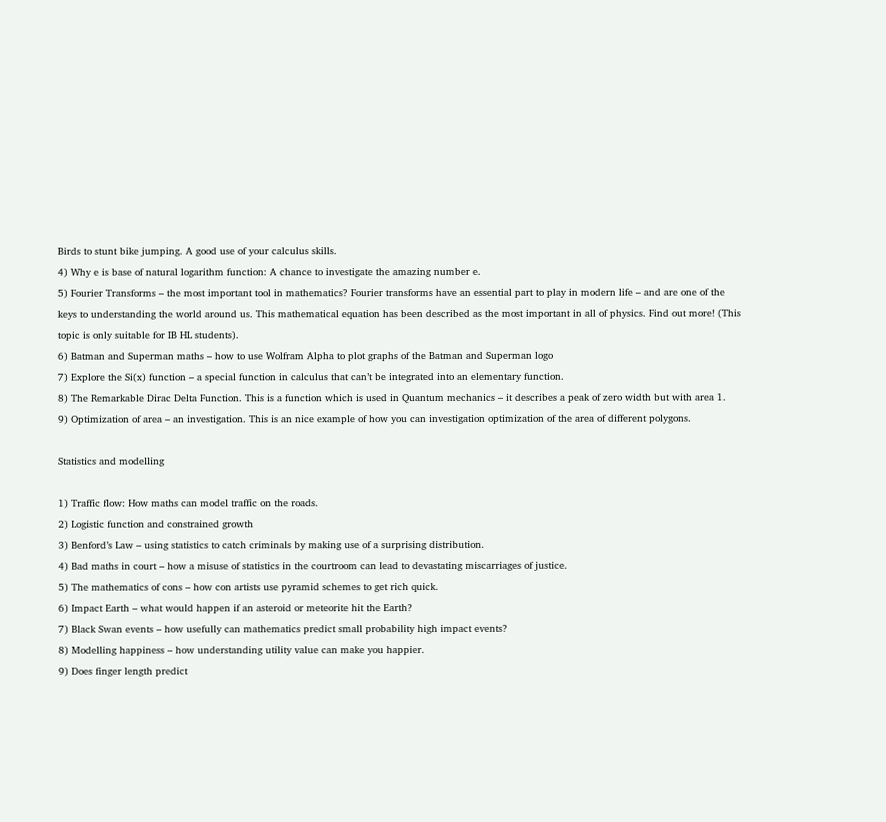Birds to stunt bike jumping. A good use of your calculus skills.
4) Why e is base of natural logarithm function: A chance to investigate the amazing number e.
5) Fourier Transforms – the most important tool in mathematics? Fourier transforms have an essential part to play in modern life – and are one of the keys to understanding the world around us. This mathematical equation has been described as the most important in all of physics. Find out more! (This topic is only suitable for IB HL students).
6) Batman and Superman maths – how to use Wolfram Alpha to plot graphs of the Batman and Superman logo
7) Explore the Si(x) function – a special function in calculus that can’t be integrated into an elementary function.
8) The Remarkable Dirac Delta Function. This is a function which is used in Quantum mechanics – it describes a peak of zero width but with area 1.
9) Optimization of area – an investigation. This is an nice example of how you can investigation optimization of the area of different polygons.

Statistics and modelling

1) Traffic flow: How maths can model traffic on the roads.
2) Logistic function and constrained growth
3) Benford’s Law – using statistics to catch criminals by making use of a surprising distribution.
4) Bad maths in court – how a misuse of statistics in the courtroom can lead to devastating miscarriages of justice.
5) The mathematics of cons – how con artists use pyramid schemes to get rich quick.
6) Impact Earth – what would happen if an asteroid or meteorite hit the Earth?
7) Black Swan events – how usefully can mathematics predict small probability high impact events?
8) Modelling happiness – how understanding utility value can make you happier.
9) Does finger length predict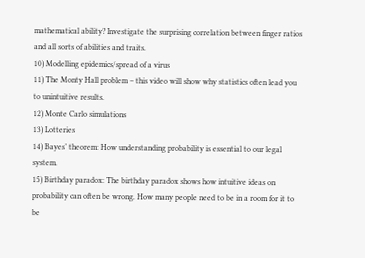mathematical ability? Investigate the surprising correlation between finger ratios and all sorts of abilities and traits.
10) Modelling epidemics/spread of a virus
11) The Monty Hall problem – this video will show why statistics often lead you to unintuitive results.
12) Monte Carlo simulations
13) Lotteries
14) Bayes’ theorem: How understanding probability is essential to our legal system.
15) Birthday paradox: The birthday paradox shows how intuitive ideas on probability can often be wrong. How many people need to be in a room for it to be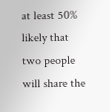at least 50% likely that two people will share the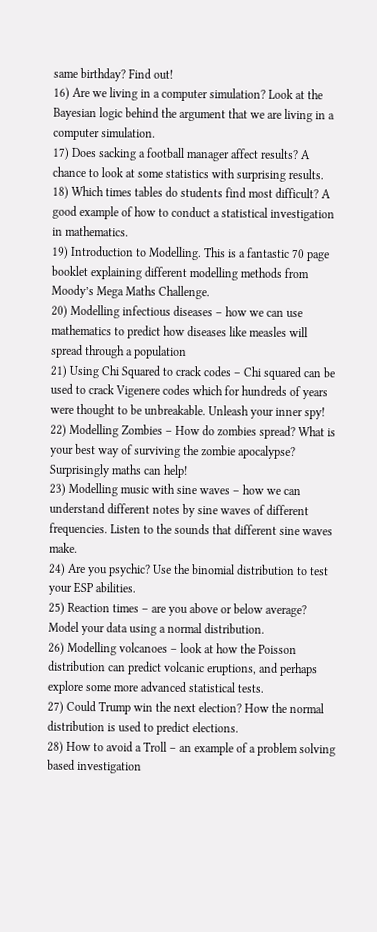same birthday? Find out!
16) Are we living in a computer simulation? Look at the Bayesian logic behind the argument that we are living in a computer simulation.
17) Does sacking a football manager affect results? A chance to look at some statistics with surprising results.
18) Which times tables do students find most difficult? A good example of how to conduct a statistical investigation in mathematics.
19) Introduction to Modelling. This is a fantastic 70 page booklet explaining different modelling methods from Moody’s Mega Maths Challenge.
20) Modelling infectious diseases – how we can use mathematics to predict how diseases like measles will spread through a population
21) Using Chi Squared to crack codes – Chi squared can be used to crack Vigenere codes which for hundreds of years were thought to be unbreakable. Unleash your inner spy!
22) Modelling Zombies – How do zombies spread? What is your best way of surviving the zombie apocalypse? Surprisingly maths can help!
23) Modelling music with sine waves – how we can understand different notes by sine waves of different frequencies. Listen to the sounds that different sine waves make.
24) Are you psychic? Use the binomial distribution to test your ESP abilities.
25) Reaction times – are you above or below average? Model your data using a normal distribution.
26) Modelling volcanoes – look at how the Poisson distribution can predict volcanic eruptions, and perhaps explore some more advanced statistical tests.
27) Could Trump win the next election? How the normal distribution is used to predict elections.
28) How to avoid a Troll – an example of a problem solving based investigation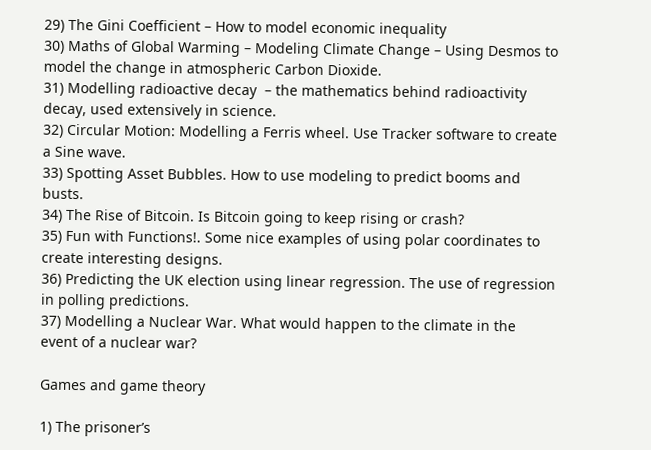29) The Gini Coefficient – How to model economic inequality
30) Maths of Global Warming – Modeling Climate Change – Using Desmos to model the change in atmospheric Carbon Dioxide.
31) Modelling radioactive decay  – the mathematics behind radioactivity decay, used extensively in science.
32) Circular Motion: Modelling a Ferris wheel. Use Tracker software to create a Sine wave.
33) Spotting Asset Bubbles. How to use modeling to predict booms and busts.
34) The Rise of Bitcoin. Is Bitcoin going to keep rising or crash?
35) Fun with Functions!. Some nice examples of using polar coordinates to create interesting designs.
36) Predicting the UK election using linear regression. The use of regression in polling predictions.
37) Modelling a Nuclear War. What would happen to the climate in the event of a nuclear war?

Games and game theory

1) The prisoner’s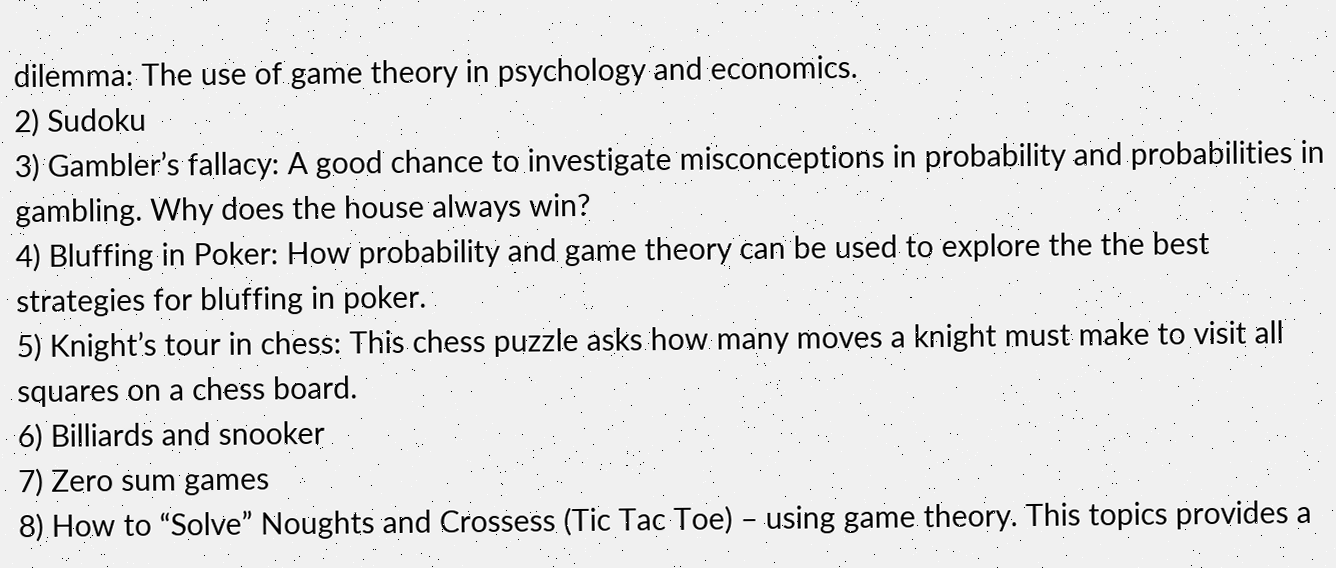dilemma: The use of game theory in psychology and economics.
2) Sudoku
3) Gambler’s fallacy: A good chance to investigate misconceptions in probability and probabilities in gambling. Why does the house always win?
4) Bluffing in Poker: How probability and game theory can be used to explore the the best strategies for bluffing in poker.
5) Knight’s tour in chess: This chess puzzle asks how many moves a knight must make to visit all squares on a chess board.
6) Billiards and snooker
7) Zero sum games
8) How to “Solve” Noughts and Crossess (Tic Tac Toe) – using game theory. This topics provides a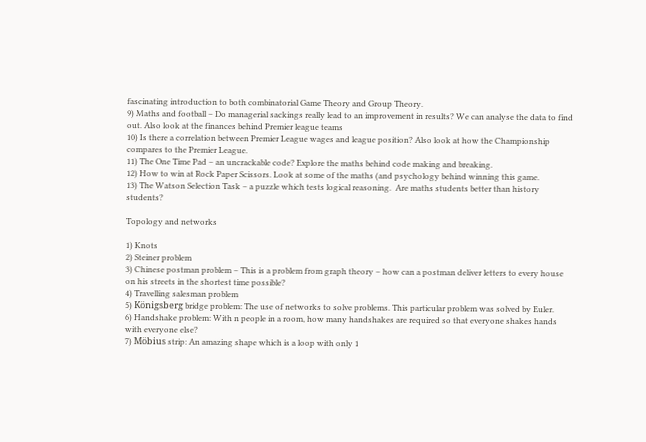fascinating introduction to both combinatorial Game Theory and Group Theory.
9) Maths and football – Do managerial sackings really lead to an improvement in results? We can analyse the data to find out. Also look at the finances behind Premier league teams
10) Is there a correlation between Premier League wages and league position? Also look at how the Championship compares to the Premier League.
11) The One Time Pad – an uncrackable code? Explore the maths behind code making and breaking.
12) How to win at Rock Paper Scissors. Look at some of the maths (and psychology behind winning this game.
13) The Watson Selection Task – a puzzle which tests logical reasoning.  Are maths students better than history students?

Topology and networks

1) Knots
2) Steiner problem
3) Chinese postman problem – This is a problem from graph theory – how can a postman deliver letters to every house on his streets in the shortest time possible?
4) Travelling salesman problem
5) Königsberg bridge problem: The use of networks to solve problems. This particular problem was solved by Euler.
6) Handshake problem: With n people in a room, how many handshakes are required so that everyone shakes hands with everyone else?
7) Möbius strip: An amazing shape which is a loop with only 1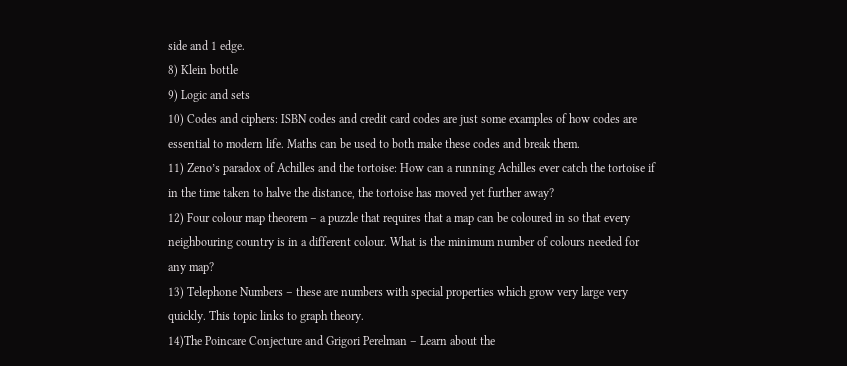side and 1 edge.
8) Klein bottle
9) Logic and sets
10) Codes and ciphers: ISBN codes and credit card codes are just some examples of how codes are essential to modern life. Maths can be used to both make these codes and break them.
11) Zeno’s paradox of Achilles and the tortoise: How can a running Achilles ever catch the tortoise if in the time taken to halve the distance, the tortoise has moved yet further away?
12) Four colour map theorem – a puzzle that requires that a map can be coloured in so that every neighbouring country is in a different colour. What is the minimum number of colours needed for any map?
13) Telephone Numbers – these are numbers with special properties which grow very large very quickly. This topic links to graph theory.
14)The Poincare Conjecture and Grigori Perelman – Learn about the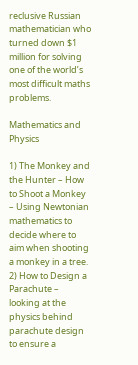reclusive Russian mathematician who turned down $1 million for solving one of the world’s most difficult maths problems.

Mathematics and Physics

1) The Monkey and the Hunter – How to Shoot a Monkey – Using Newtonian mathematics to  decide where to aim when shooting a monkey in a tree.
2) How to Design a Parachute – looking at the physics behind parachute design to ensure a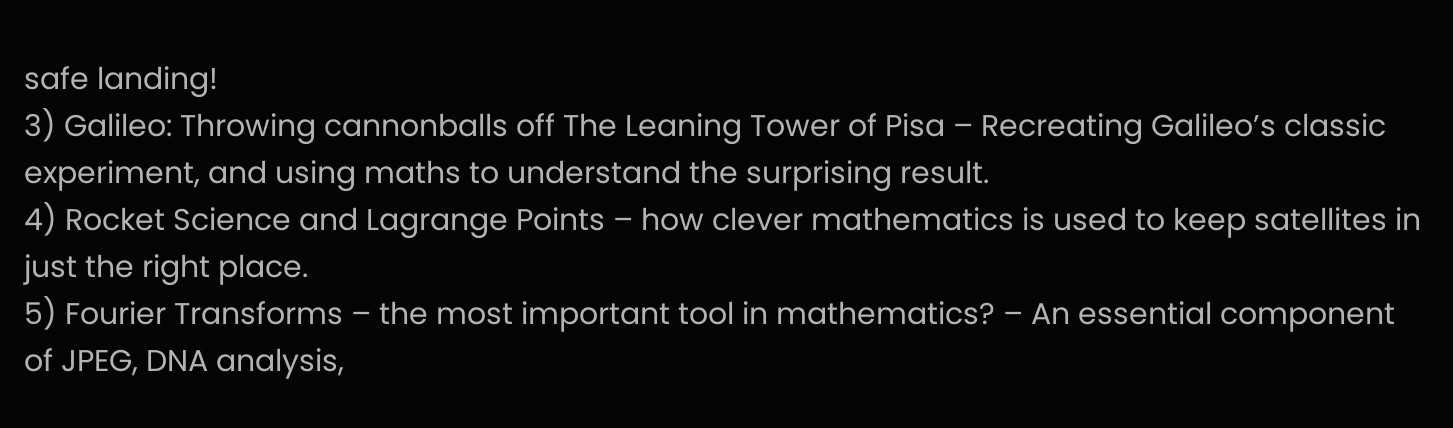safe landing!
3) Galileo: Throwing cannonballs off The Leaning Tower of Pisa – Recreating Galileo’s classic experiment, and using maths to understand the surprising result.
4) Rocket Science and Lagrange Points – how clever mathematics is used to keep satellites in just the right place.
5) Fourier Transforms – the most important tool in mathematics? – An essential component of JPEG, DNA analysis,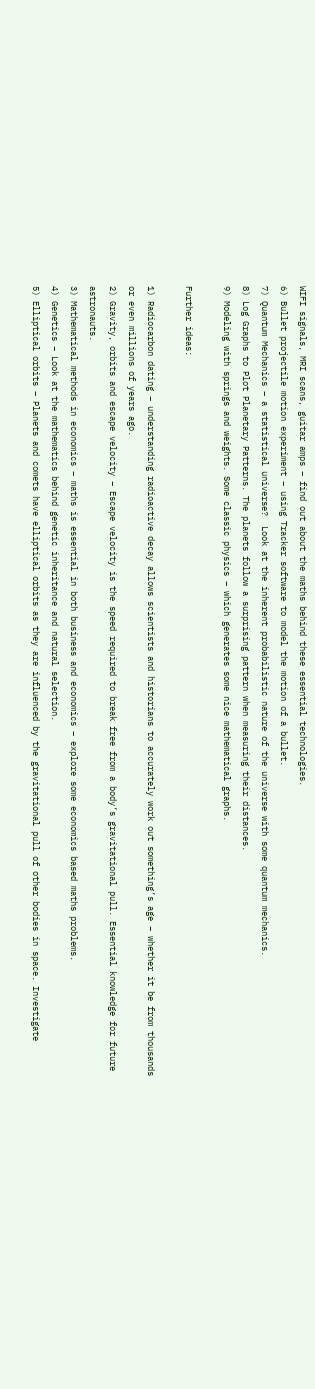WIFI signals, MRI scans, guitar amps – find out about the maths behind these essential technologies.
6) Bullet projectile motion experiment – using Tracker software to model the motion of a bullet.
7) Quantum Mechanics – a statistical universe?  Look at the inherent probabilistic nature of the universe with some quantum mechanics.
8) Log Graphs to Plot Planetary Patterns. The planets follow a surprising pattern when measuring their distances.
9) Modeling with springs and weights. Some classic physics – which generates some nice mathematical graphs.

Further ideas:

1) Radiocarbon dating – understanding radioactive decay allows scientists and historians to accurately work out something’s age – whether it be from thousands or even millions of years ago.
2) Gravity, orbits and escape velocity – Escape velocity is the speed required to break free from a body’s gravitational pull. Essential knowledge for future astronauts.
3) Mathematical methods in economics – maths is essential in both business and economics – explore some economics based maths problems.
4) Genetics – Look at the mathematics behind genetic inheritance and natural selection.
5) Elliptical orbits – Planets and comets have elliptical orbits as they are influenced by the gravitational pull of other bodies in space. Investigate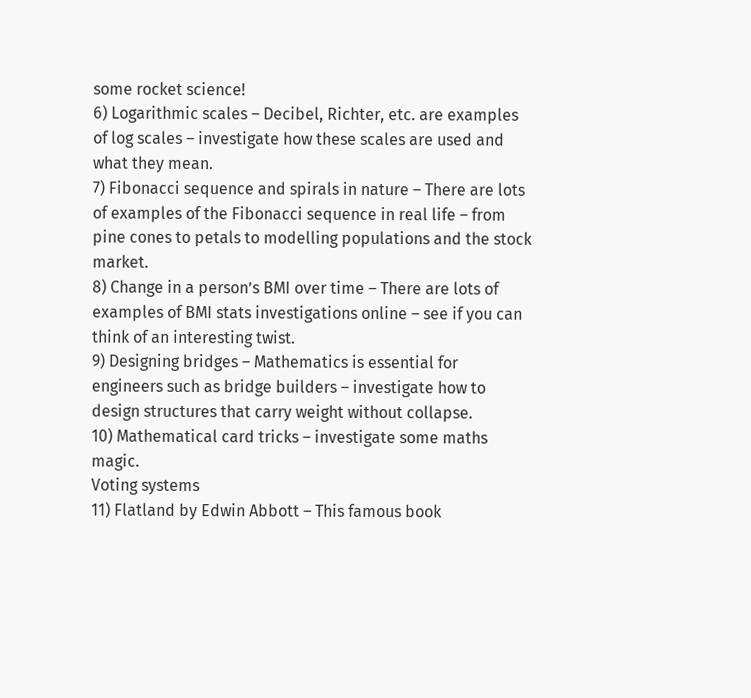some rocket science!
6) Logarithmic scales – Decibel, Richter, etc. are examples of log scales – investigate how these scales are used and what they mean.
7) Fibonacci sequence and spirals in nature – There are lots of examples of the Fibonacci sequence in real life – from pine cones to petals to modelling populations and the stock market.
8) Change in a person’s BMI over time – There are lots of examples of BMI stats investigations online – see if you can think of an interesting twist.
9) Designing bridges – Mathematics is essential for engineers such as bridge builders – investigate how to design structures that carry weight without collapse.
10) Mathematical card tricks – investigate some maths magic.
Voting systems
11) Flatland by Edwin Abbott – This famous book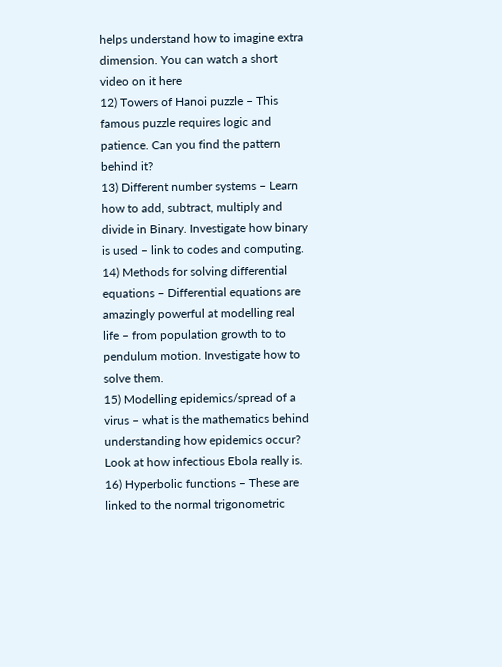helps understand how to imagine extra dimension. You can watch a short video on it here
12) Towers of Hanoi puzzle – This famous puzzle requires logic and patience. Can you find the pattern behind it?
13) Different number systems – Learn how to add, subtract, multiply and divide in Binary. Investigate how binary is used – link to codes and computing.
14) Methods for solving differential equations – Differential equations are amazingly powerful at modelling real life – from population growth to to pendulum motion. Investigate how to solve them.
15) Modelling epidemics/spread of a virus – what is the mathematics behind understanding how epidemics occur? Look at how infectious Ebola really is.
16) Hyperbolic functions – These are linked to the normal trigonometric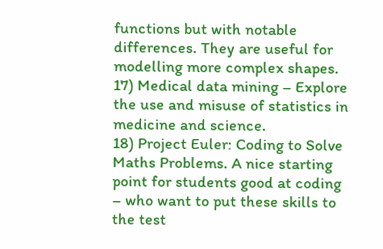functions but with notable differences. They are useful for modelling more complex shapes.
17) Medical data mining – Explore the use and misuse of statistics in medicine and science.
18) Project Euler: Coding to Solve Maths Problems. A nice starting point for students good at coding – who want to put these skills to the test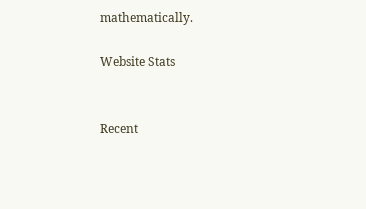mathematically.

Website Stats


Recent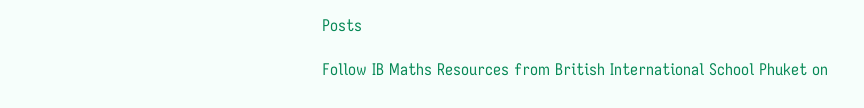Posts

Follow IB Maths Resources from British International School Phuket on